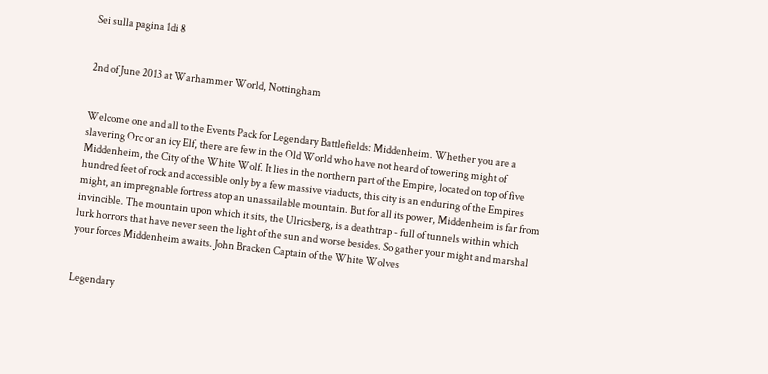Sei sulla pagina 1di 8


2nd of June 2013 at Warhammer World, Nottingham


Welcome one and all to the Events Pack for Legendary Battlefields: Middenheim. Whether you are a slavering Orc or an icy Elf, there are few in the Old World who have not heard of towering might of Middenheim, the City of the White Wolf. It lies in the northern part of the Empire, located on top of five hundred feet of rock and accessible only by a few massive viaducts, this city is an enduring of the Empires might, an impregnable fortress atop an unassailable mountain. But for all its power, Middenheim is far from invincible. The mountain upon which it sits, the Ulricsberg, is a deathtrap - full of tunnels within which lurk horrors that have never seen the light of the sun and worse besides. So gather your might and marshal your forces Middenheim awaits. John Bracken Captain of the White Wolves


Legendary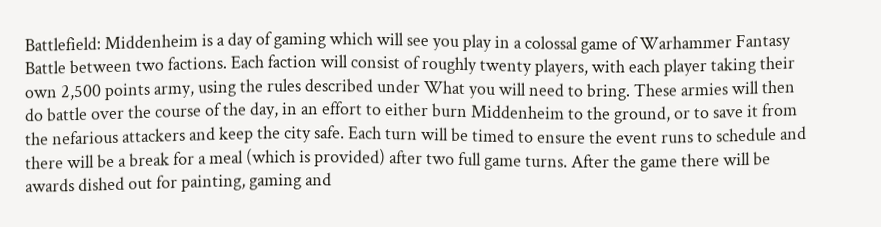Battlefield: Middenheim is a day of gaming which will see you play in a colossal game of Warhammer Fantasy Battle between two factions. Each faction will consist of roughly twenty players, with each player taking their own 2,500 points army, using the rules described under What you will need to bring. These armies will then do battle over the course of the day, in an effort to either burn Middenheim to the ground, or to save it from the nefarious attackers and keep the city safe. Each turn will be timed to ensure the event runs to schedule and there will be a break for a meal (which is provided) after two full game turns. After the game there will be awards dished out for painting, gaming and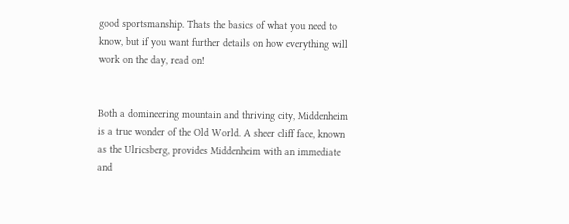good sportsmanship. Thats the basics of what you need to know, but if you want further details on how everything will work on the day, read on!


Both a domineering mountain and thriving city, Middenheim is a true wonder of the Old World. A sheer cliff face, known as the Ulricsberg, provides Middenheim with an immediate and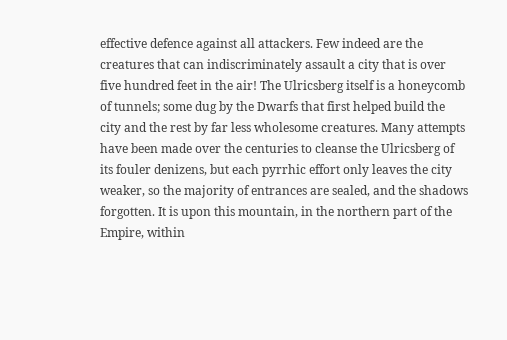effective defence against all attackers. Few indeed are the creatures that can indiscriminately assault a city that is over five hundred feet in the air! The Ulricsberg itself is a honeycomb of tunnels; some dug by the Dwarfs that first helped build the city and the rest by far less wholesome creatures. Many attempts have been made over the centuries to cleanse the Ulricsberg of its fouler denizens, but each pyrrhic effort only leaves the city weaker, so the majority of entrances are sealed, and the shadows forgotten. It is upon this mountain, in the northern part of the Empire, within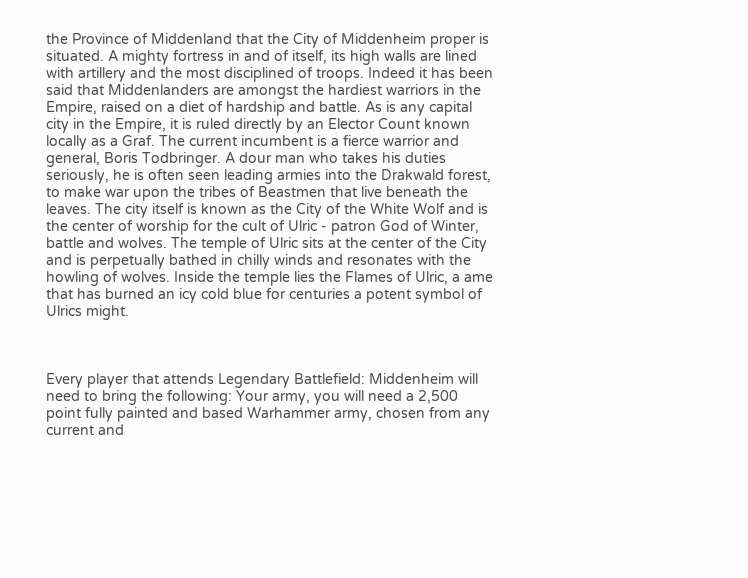the Province of Middenland that the City of Middenheim proper is situated. A mighty fortress in and of itself, its high walls are lined with artillery and the most disciplined of troops. Indeed it has been said that Middenlanders are amongst the hardiest warriors in the Empire, raised on a diet of hardship and battle. As is any capital city in the Empire, it is ruled directly by an Elector Count known locally as a Graf. The current incumbent is a fierce warrior and general, Boris Todbringer. A dour man who takes his duties seriously, he is often seen leading armies into the Drakwald forest, to make war upon the tribes of Beastmen that live beneath the leaves. The city itself is known as the City of the White Wolf and is the center of worship for the cult of Ulric - patron God of Winter, battle and wolves. The temple of Ulric sits at the center of the City and is perpetually bathed in chilly winds and resonates with the howling of wolves. Inside the temple lies the Flames of Ulric, a ame that has burned an icy cold blue for centuries a potent symbol of Ulrics might.



Every player that attends Legendary Battlefield: Middenheim will need to bring the following: Your army, you will need a 2,500 point fully painted and based Warhammer army, chosen from any current and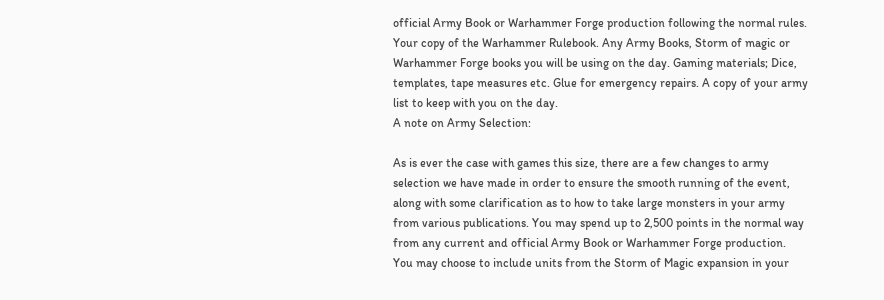official Army Book or Warhammer Forge production following the normal rules. Your copy of the Warhammer Rulebook. Any Army Books, Storm of magic or Warhammer Forge books you will be using on the day. Gaming materials; Dice, templates, tape measures etc. Glue for emergency repairs. A copy of your army list to keep with you on the day.
A note on Army Selection:

As is ever the case with games this size, there are a few changes to army selection we have made in order to ensure the smooth running of the event, along with some clarification as to how to take large monsters in your army from various publications. You may spend up to 2,500 points in the normal way from any current and official Army Book or Warhammer Forge production.
You may choose to include units from the Storm of Magic expansion in your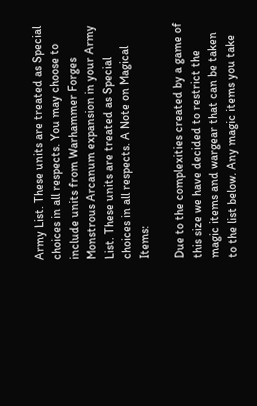Army List. These units are treated as Special choices in all respects. You may choose to include units from Warhammer Forges Monstrous Arcanum expansion in your Army List. These units are treated as Special choices in all respects. A Note on Magical Items:

Due to the complexities created by a game of this size we have decided to restrict the magic items and wargear that can be taken to the list below. Any magic items you take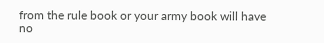from the rule book or your army book will have no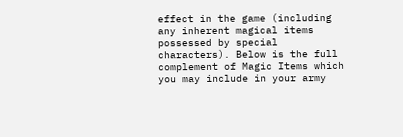effect in the game (including any inherent magical items possessed by special characters). Below is the full complement of Magic Items which you may include in your army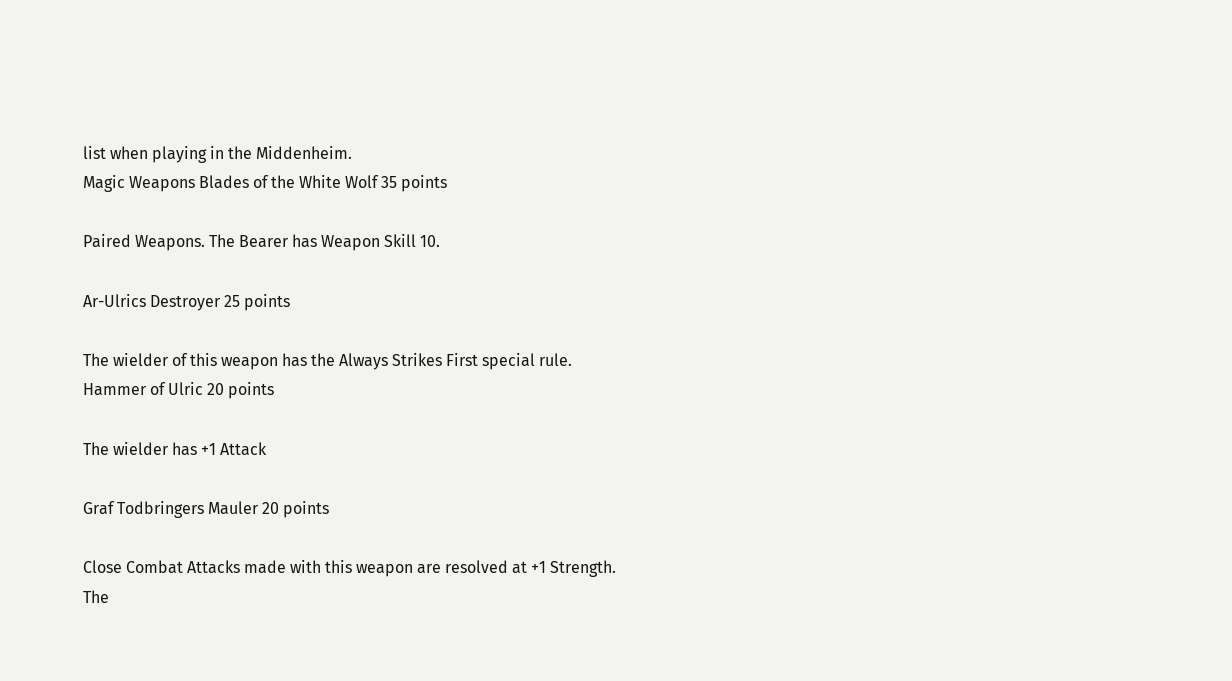list when playing in the Middenheim.
Magic Weapons Blades of the White Wolf 35 points

Paired Weapons. The Bearer has Weapon Skill 10.

Ar-Ulrics Destroyer 25 points

The wielder of this weapon has the Always Strikes First special rule.
Hammer of Ulric 20 points

The wielder has +1 Attack

Graf Todbringers Mauler 20 points

Close Combat Attacks made with this weapon are resolved at +1 Strength.
The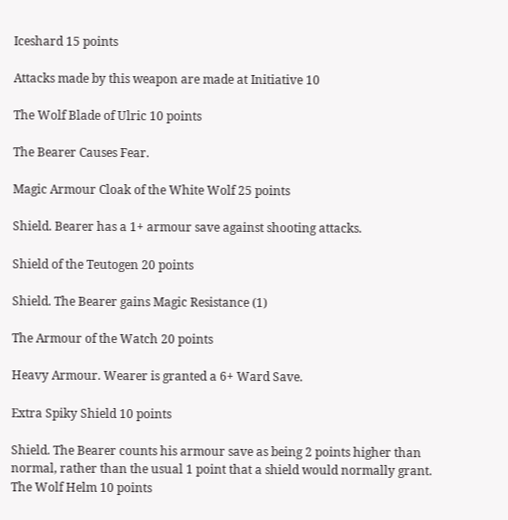Iceshard 15 points

Attacks made by this weapon are made at Initiative 10

The Wolf Blade of Ulric 10 points

The Bearer Causes Fear.

Magic Armour Cloak of the White Wolf 25 points

Shield. Bearer has a 1+ armour save against shooting attacks.

Shield of the Teutogen 20 points

Shield. The Bearer gains Magic Resistance (1)

The Armour of the Watch 20 points

Heavy Armour. Wearer is granted a 6+ Ward Save.

Extra Spiky Shield 10 points

Shield. The Bearer counts his armour save as being 2 points higher than normal, rather than the usual 1 point that a shield would normally grant.
The Wolf Helm 10 points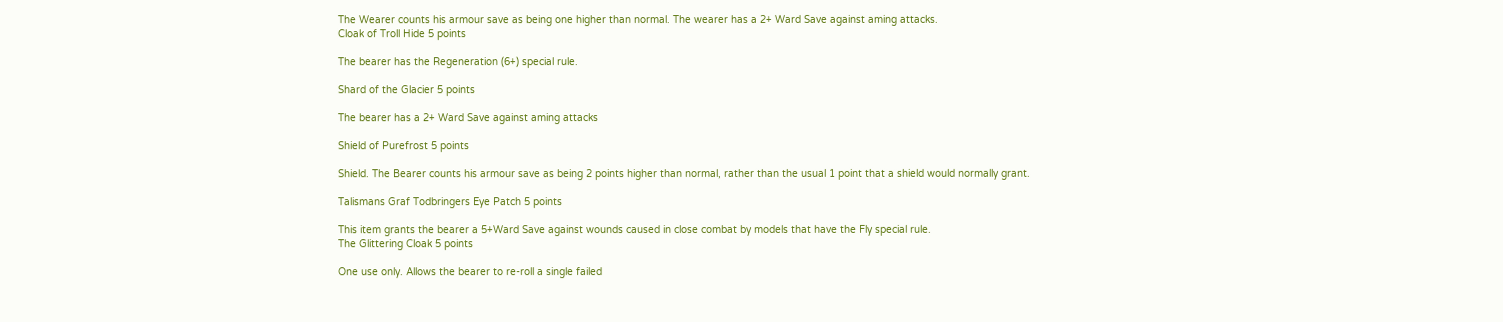The Wearer counts his armour save as being one higher than normal. The wearer has a 2+ Ward Save against aming attacks.
Cloak of Troll Hide 5 points

The bearer has the Regeneration (6+) special rule.

Shard of the Glacier 5 points

The bearer has a 2+ Ward Save against aming attacks

Shield of Purefrost 5 points

Shield. The Bearer counts his armour save as being 2 points higher than normal, rather than the usual 1 point that a shield would normally grant.

Talismans Graf Todbringers Eye Patch 5 points

This item grants the bearer a 5+Ward Save against wounds caused in close combat by models that have the Fly special rule.
The Glittering Cloak 5 points

One use only. Allows the bearer to re-roll a single failed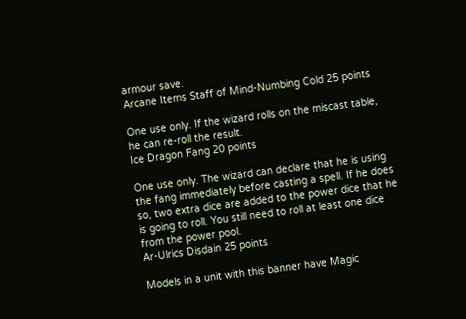armour save.
Arcane Items Staff of Mind-Numbing Cold 25 points

One use only. If the wizard rolls on the miscast table, he can re-roll the result.
Ice Dragon Fang 20 points

One use only. The wizard can declare that he is using the fang immediately before casting a spell. If he does so, two extra dice are added to the power dice that he is going to roll. You still need to roll at least one dice from the power pool.
Ar-Ulrics Disdain 25 points

Models in a unit with this banner have Magic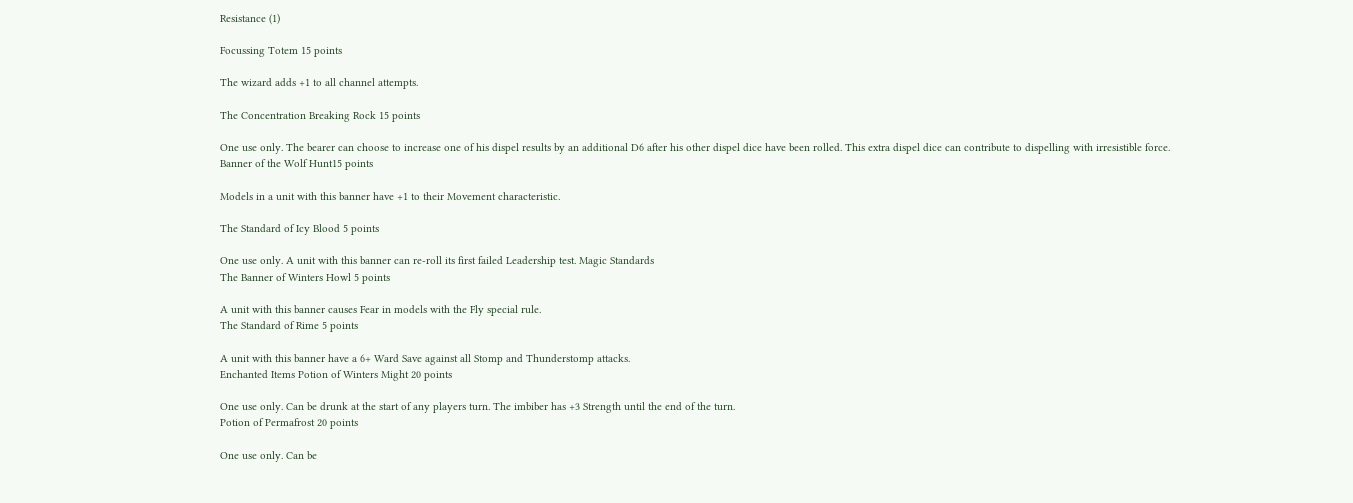Resistance (1)

Focussing Totem 15 points

The wizard adds +1 to all channel attempts.

The Concentration Breaking Rock 15 points

One use only. The bearer can choose to increase one of his dispel results by an additional D6 after his other dispel dice have been rolled. This extra dispel dice can contribute to dispelling with irresistible force.
Banner of the Wolf Hunt15 points

Models in a unit with this banner have +1 to their Movement characteristic.

The Standard of Icy Blood 5 points

One use only. A unit with this banner can re-roll its first failed Leadership test. Magic Standards
The Banner of Winters Howl 5 points

A unit with this banner causes Fear in models with the Fly special rule.
The Standard of Rime 5 points

A unit with this banner have a 6+ Ward Save against all Stomp and Thunderstomp attacks.
Enchanted Items Potion of Winters Might 20 points

One use only. Can be drunk at the start of any players turn. The imbiber has +3 Strength until the end of the turn.
Potion of Permafrost 20 points

One use only. Can be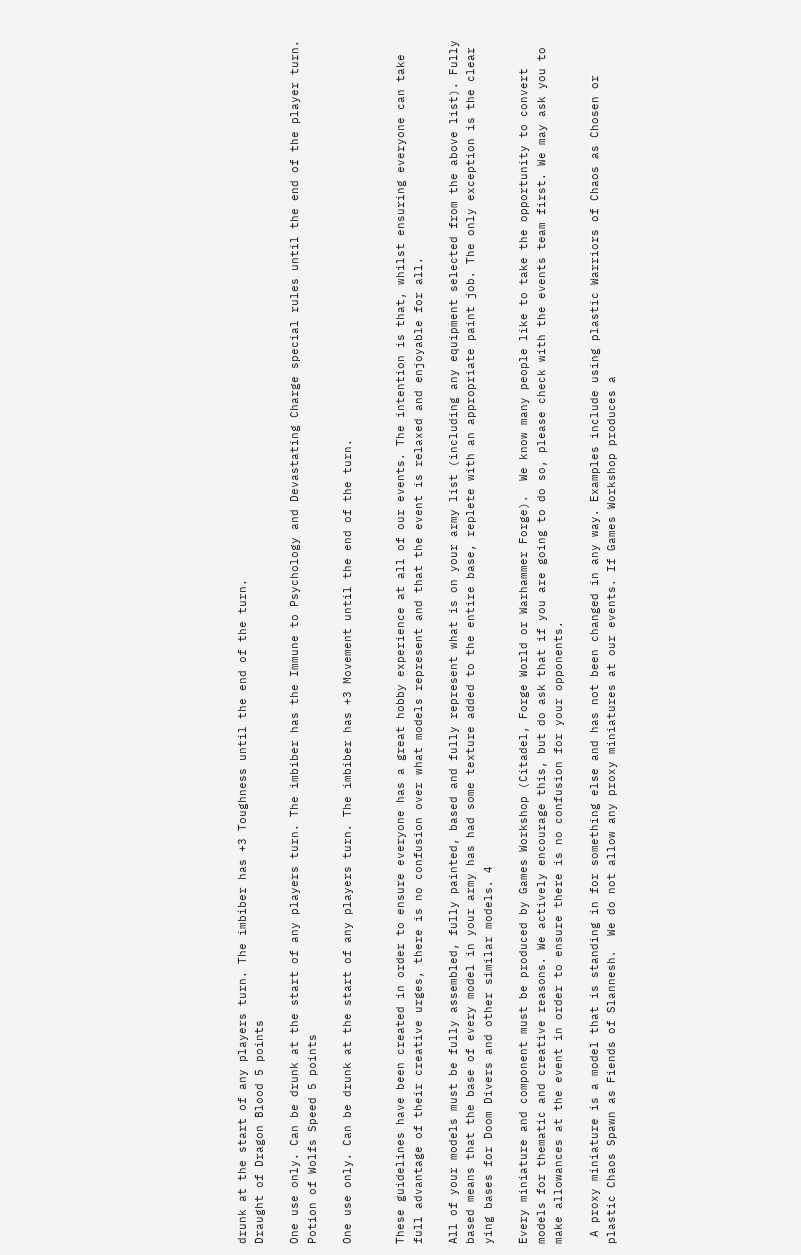drunk at the start of any players turn. The imbiber has +3 Toughness until the end of the turn.
Draught of Dragon Blood 5 points

One use only. Can be drunk at the start of any players turn. The imbiber has the Immune to Psychology and Devastating Charge special rules until the end of the player turn.
Potion of Wolfs Speed 5 points

One use only. Can be drunk at the start of any players turn. The imbiber has +3 Movement until the end of the turn.


These guidelines have been created in order to ensure everyone has a great hobby experience at all of our events. The intention is that, whilst ensuring everyone can take full advantage of their creative urges, there is no confusion over what models represent and that the event is relaxed and enjoyable for all.

All of your models must be fully assembled, fully painted, based and fully represent what is on your army list (including any equipment selected from the above list). Fully based means that the base of every model in your army has had some texture added to the entire base, replete with an appropriate paint job. The only exception is the clear ying bases for Doom Divers and other similar models. 4

Every miniature and component must be produced by Games Workshop (Citadel, Forge World or Warhammer Forge).  We know many people like to take the opportunity to convert models for thematic and creative reasons. We actively encourage this, but do ask that if you are going to do so, please check with the events team first. We may ask you to make allowances at the event in order to ensure there is no confusion for your opponents.

 A proxy miniature is a model that is standing in for something else and has not been changed in any way. Examples include using plastic Warriors of Chaos as Chosen or plastic Chaos Spawn as Fiends of Slannesh.  We do not allow any proxy miniatures at our events. If Games Workshop produces a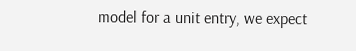model for a unit entry, we expect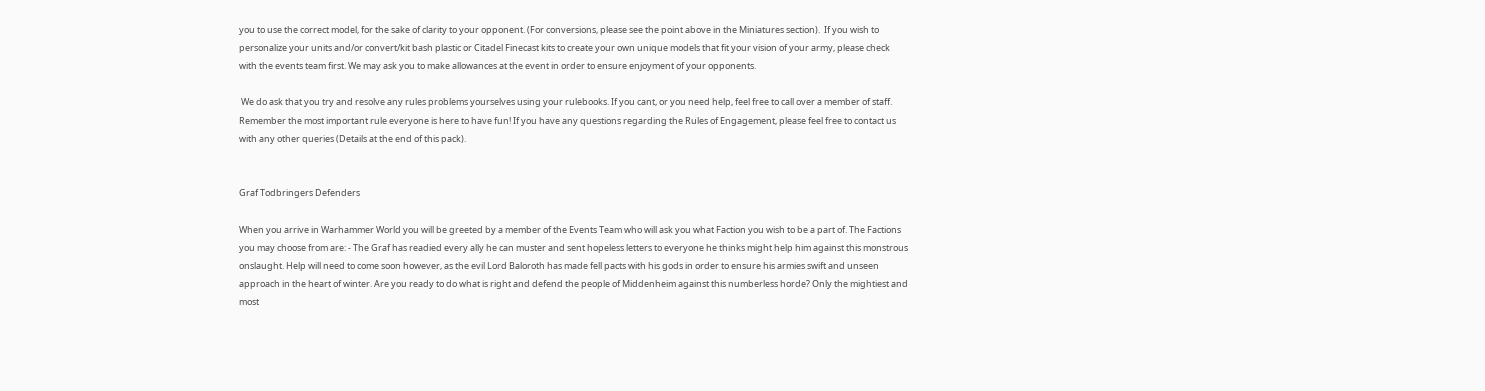you to use the correct model, for the sake of clarity to your opponent. (For conversions, please see the point above in the Miniatures section).  If you wish to personalize your units and/or convert/kit bash plastic or Citadel Finecast kits to create your own unique models that fit your vision of your army, please check with the events team first. We may ask you to make allowances at the event in order to ensure enjoyment of your opponents.

 We do ask that you try and resolve any rules problems yourselves using your rulebooks. If you cant, or you need help, feel free to call over a member of staff. Remember the most important rule everyone is here to have fun! If you have any questions regarding the Rules of Engagement, please feel free to contact us with any other queries (Details at the end of this pack).


Graf Todbringers Defenders

When you arrive in Warhammer World you will be greeted by a member of the Events Team who will ask you what Faction you wish to be a part of. The Factions you may choose from are: - The Graf has readied every ally he can muster and sent hopeless letters to everyone he thinks might help him against this monstrous onslaught. Help will need to come soon however, as the evil Lord Baloroth has made fell pacts with his gods in order to ensure his armies swift and unseen approach in the heart of winter. Are you ready to do what is right and defend the people of Middenheim against this numberless horde? Only the mightiest and most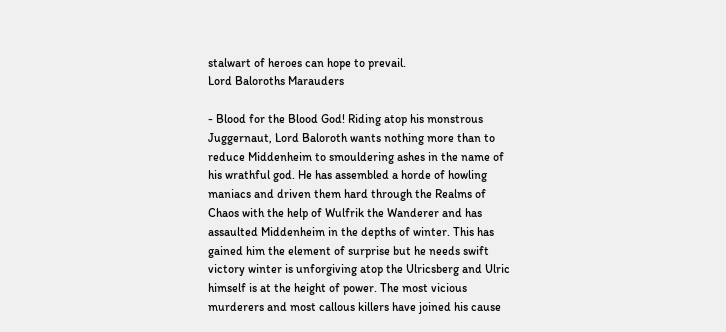stalwart of heroes can hope to prevail.
Lord Baloroths Marauders

- Blood for the Blood God! Riding atop his monstrous Juggernaut, Lord Baloroth wants nothing more than to reduce Middenheim to smouldering ashes in the name of his wrathful god. He has assembled a horde of howling maniacs and driven them hard through the Realms of Chaos with the help of Wulfrik the Wanderer and has assaulted Middenheim in the depths of winter. This has gained him the element of surprise but he needs swift victory winter is unforgiving atop the Ulricsberg and Ulric himself is at the height of power. The most vicious murderers and most callous killers have joined his cause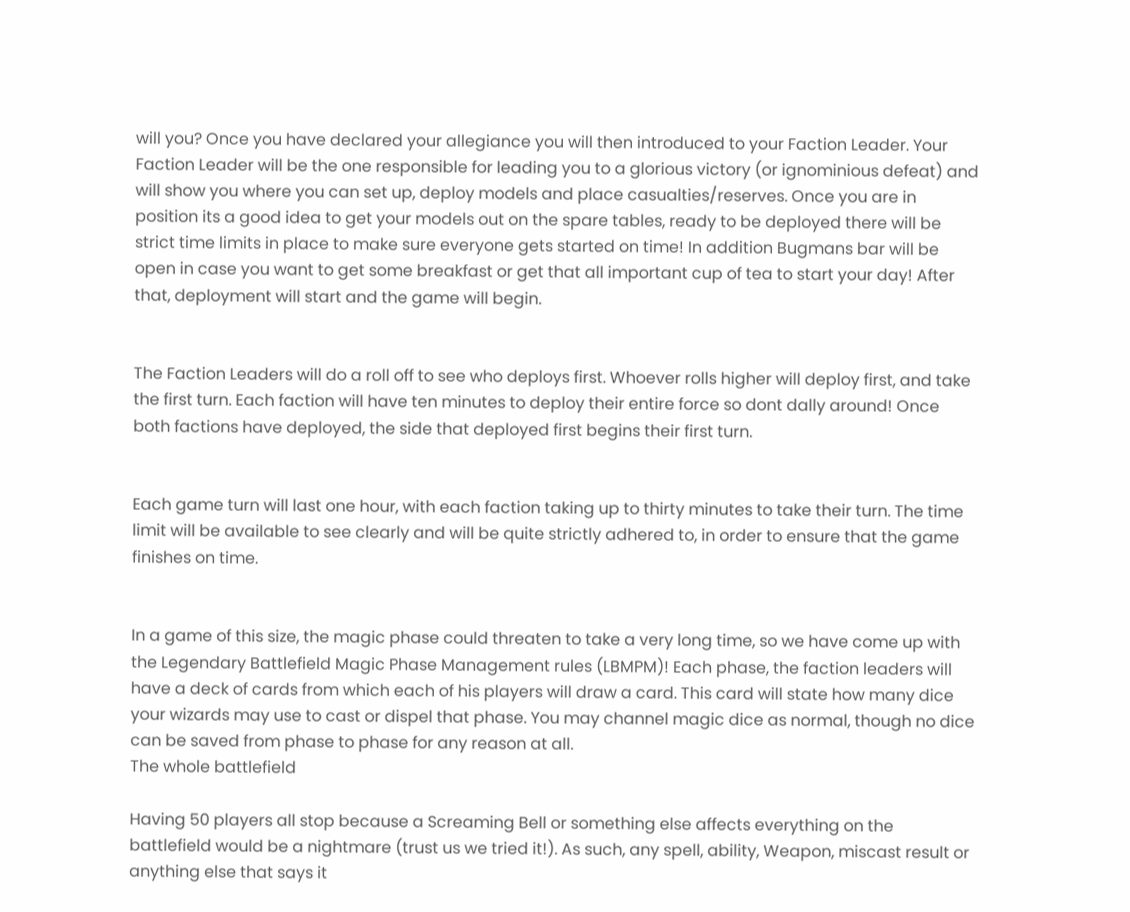will you? Once you have declared your allegiance you will then introduced to your Faction Leader. Your Faction Leader will be the one responsible for leading you to a glorious victory (or ignominious defeat) and will show you where you can set up, deploy models and place casualties/reserves. Once you are in position its a good idea to get your models out on the spare tables, ready to be deployed there will be strict time limits in place to make sure everyone gets started on time! In addition Bugmans bar will be open in case you want to get some breakfast or get that all important cup of tea to start your day! After that, deployment will start and the game will begin.


The Faction Leaders will do a roll off to see who deploys first. Whoever rolls higher will deploy first, and take the first turn. Each faction will have ten minutes to deploy their entire force so dont dally around! Once both factions have deployed, the side that deployed first begins their first turn.


Each game turn will last one hour, with each faction taking up to thirty minutes to take their turn. The time limit will be available to see clearly and will be quite strictly adhered to, in order to ensure that the game finishes on time.


In a game of this size, the magic phase could threaten to take a very long time, so we have come up with the Legendary Battlefield Magic Phase Management rules (LBMPM)! Each phase, the faction leaders will have a deck of cards from which each of his players will draw a card. This card will state how many dice your wizards may use to cast or dispel that phase. You may channel magic dice as normal, though no dice can be saved from phase to phase for any reason at all.
The whole battlefield

Having 50 players all stop because a Screaming Bell or something else affects everything on the battlefield would be a nightmare (trust us we tried it!). As such, any spell, ability, Weapon, miscast result or anything else that says it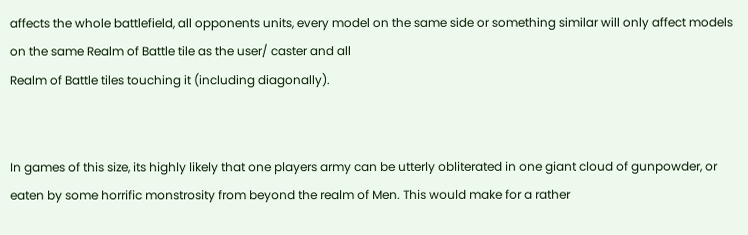affects the whole battlefield, all opponents units, every model on the same side or something similar will only affect models on the same Realm of Battle tile as the user/ caster and all
Realm of Battle tiles touching it (including diagonally).


In games of this size, its highly likely that one players army can be utterly obliterated in one giant cloud of gunpowder, or eaten by some horrific monstrosity from beyond the realm of Men. This would make for a rather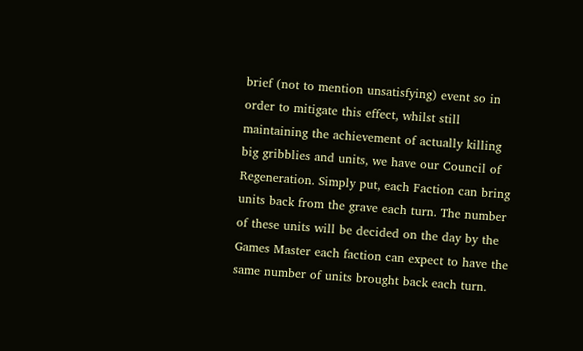brief (not to mention unsatisfying) event so in order to mitigate this effect, whilst still maintaining the achievement of actually killing big gribblies and units, we have our Council of Regeneration. Simply put, each Faction can bring units back from the grave each turn. The number of these units will be decided on the day by the Games Master each faction can expect to have the same number of units brought back each turn.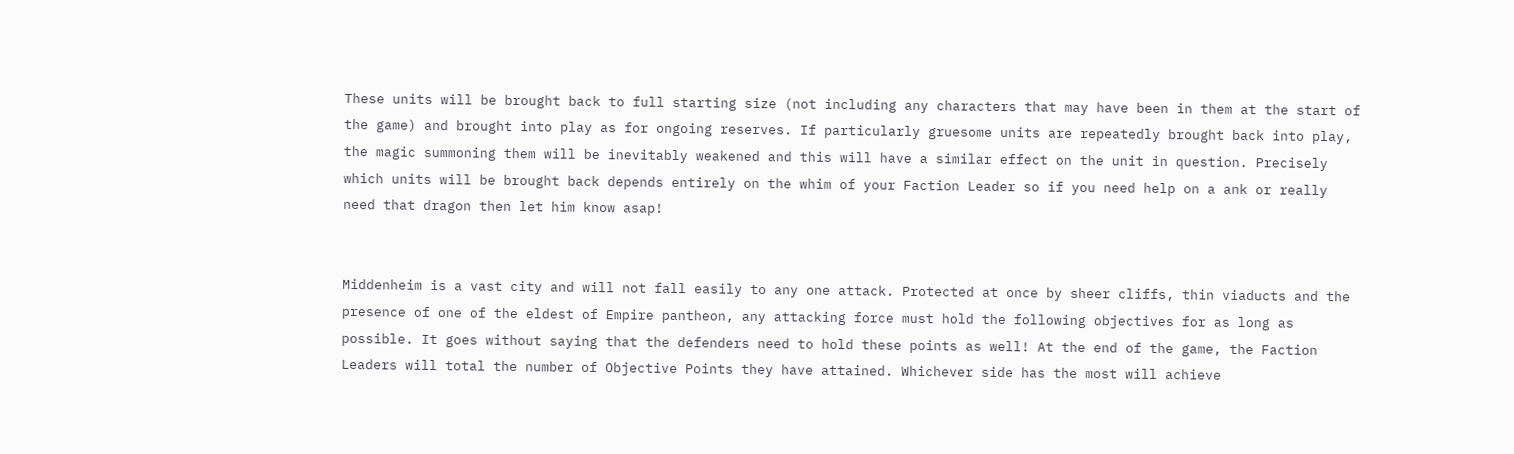These units will be brought back to full starting size (not including any characters that may have been in them at the start of the game) and brought into play as for ongoing reserves. If particularly gruesome units are repeatedly brought back into play, the magic summoning them will be inevitably weakened and this will have a similar effect on the unit in question. Precisely which units will be brought back depends entirely on the whim of your Faction Leader so if you need help on a ank or really need that dragon then let him know asap!


Middenheim is a vast city and will not fall easily to any one attack. Protected at once by sheer cliffs, thin viaducts and the presence of one of the eldest of Empire pantheon, any attacking force must hold the following objectives for as long as possible. It goes without saying that the defenders need to hold these points as well! At the end of the game, the Faction Leaders will total the number of Objective Points they have attained. Whichever side has the most will achieve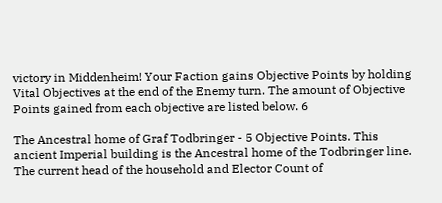victory in Middenheim! Your Faction gains Objective Points by holding Vital Objectives at the end of the Enemy turn. The amount of Objective Points gained from each objective are listed below. 6

The Ancestral home of Graf Todbringer - 5 Objective Points. This ancient Imperial building is the Ancestral home of the Todbringer line. The current head of the household and Elector Count of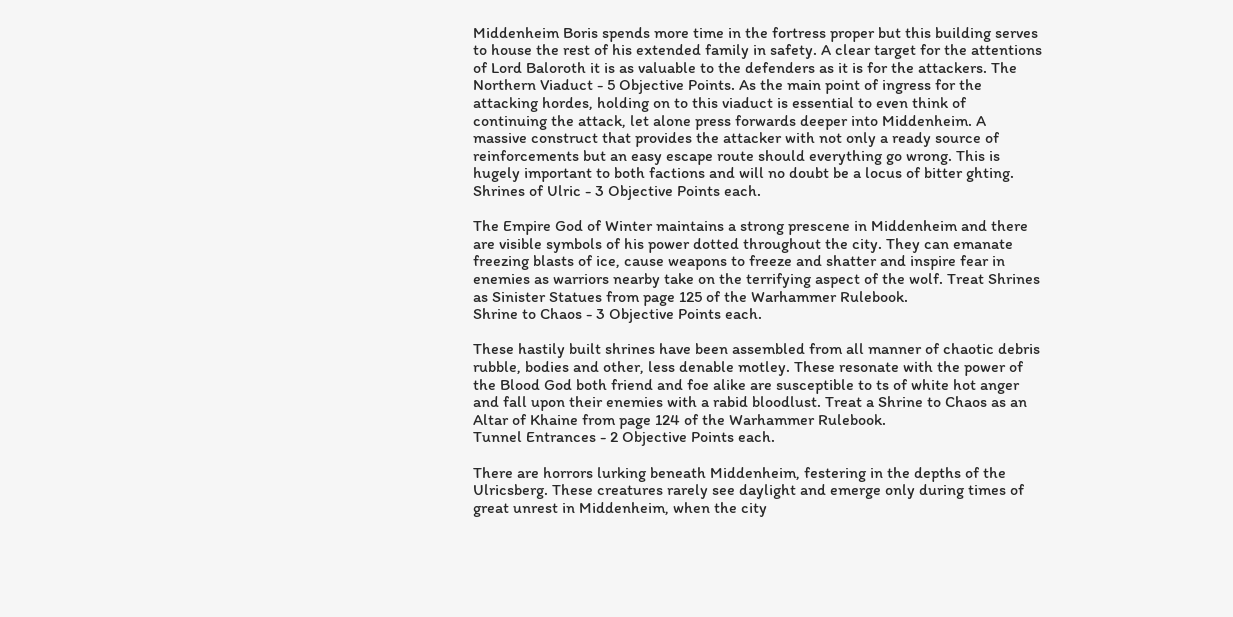Middenheim Boris spends more time in the fortress proper but this building serves to house the rest of his extended family in safety. A clear target for the attentions of Lord Baloroth it is as valuable to the defenders as it is for the attackers. The Northern Viaduct - 5 Objective Points. As the main point of ingress for the attacking hordes, holding on to this viaduct is essential to even think of continuing the attack, let alone press forwards deeper into Middenheim. A massive construct that provides the attacker with not only a ready source of reinforcements but an easy escape route should everything go wrong. This is hugely important to both factions and will no doubt be a locus of bitter ghting. Shrines of Ulric - 3 Objective Points each.

The Empire God of Winter maintains a strong prescene in Middenheim and there are visible symbols of his power dotted throughout the city. They can emanate freezing blasts of ice, cause weapons to freeze and shatter and inspire fear in enemies as warriors nearby take on the terrifying aspect of the wolf. Treat Shrines as Sinister Statues from page 125 of the Warhammer Rulebook.
Shrine to Chaos - 3 Objective Points each.

These hastily built shrines have been assembled from all manner of chaotic debris rubble, bodies and other, less denable motley. These resonate with the power of the Blood God both friend and foe alike are susceptible to ts of white hot anger and fall upon their enemies with a rabid bloodlust. Treat a Shrine to Chaos as an Altar of Khaine from page 124 of the Warhammer Rulebook.
Tunnel Entrances - 2 Objective Points each.

There are horrors lurking beneath Middenheim, festering in the depths of the Ulricsberg. These creatures rarely see daylight and emerge only during times of great unrest in Middenheim, when the city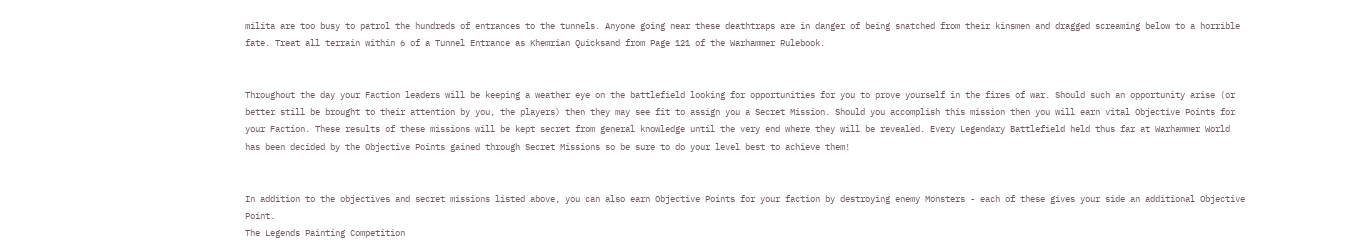milita are too busy to patrol the hundreds of entrances to the tunnels. Anyone going near these deathtraps are in danger of being snatched from their kinsmen and dragged screaming below to a horrible fate. Treat all terrain within 6 of a Tunnel Entrance as Khemrian Quicksand from Page 121 of the Warhammer Rulebook.


Throughout the day your Faction leaders will be keeping a weather eye on the battlefield looking for opportunities for you to prove yourself in the fires of war. Should such an opportunity arise (or better still be brought to their attention by you, the players) then they may see fit to assign you a Secret Mission. Should you accomplish this mission then you will earn vital Objective Points for your Faction. These results of these missions will be kept secret from general knowledge until the very end where they will be revealed. Every Legendary Battlefield held thus far at Warhammer World has been decided by the Objective Points gained through Secret Missions so be sure to do your level best to achieve them!


In addition to the objectives and secret missions listed above, you can also earn Objective Points for your faction by destroying enemy Monsters - each of these gives your side an additional Objective Point.
The Legends Painting Competition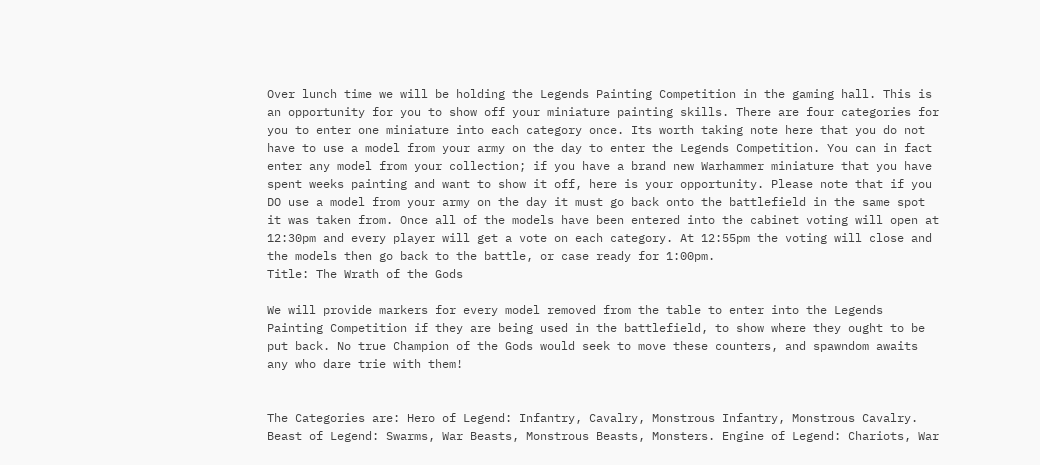Over lunch time we will be holding the Legends Painting Competition in the gaming hall. This is an opportunity for you to show off your miniature painting skills. There are four categories for you to enter one miniature into each category once. Its worth taking note here that you do not have to use a model from your army on the day to enter the Legends Competition. You can in fact enter any model from your collection; if you have a brand new Warhammer miniature that you have spent weeks painting and want to show it off, here is your opportunity. Please note that if you DO use a model from your army on the day it must go back onto the battlefield in the same spot it was taken from. Once all of the models have been entered into the cabinet voting will open at 12:30pm and every player will get a vote on each category. At 12:55pm the voting will close and the models then go back to the battle, or case ready for 1:00pm.
Title: The Wrath of the Gods

We will provide markers for every model removed from the table to enter into the Legends Painting Competition if they are being used in the battlefield, to show where they ought to be put back. No true Champion of the Gods would seek to move these counters, and spawndom awaits any who dare trie with them!


The Categories are: Hero of Legend: Infantry, Cavalry, Monstrous Infantry, Monstrous Cavalry. Beast of Legend: Swarms, War Beasts, Monstrous Beasts, Monsters. Engine of Legend: Chariots, War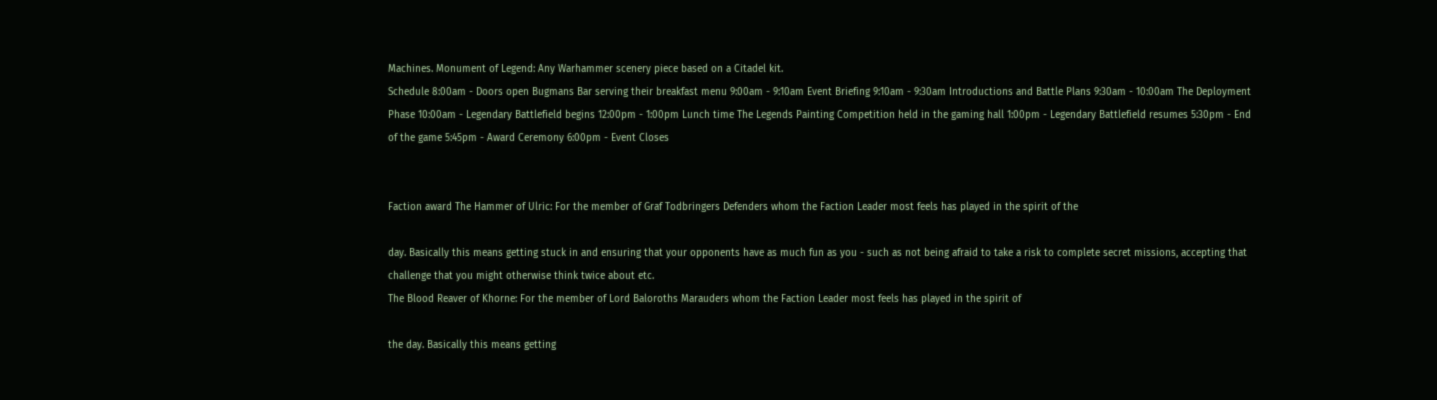Machines. Monument of Legend: Any Warhammer scenery piece based on a Citadel kit.
Schedule 8:00am - Doors open Bugmans Bar serving their breakfast menu 9:00am - 9:10am Event Briefing 9:10am - 9:30am Introductions and Battle Plans 9:30am - 10:00am The Deployment Phase 10:00am - Legendary Battlefield begins 12:00pm - 1:00pm Lunch time The Legends Painting Competition held in the gaming hall 1:00pm - Legendary Battlefield resumes 5:30pm - End of the game 5:45pm - Award Ceremony 6:00pm - Event Closes


Faction award The Hammer of Ulric: For the member of Graf Todbringers Defenders whom the Faction Leader most feels has played in the spirit of the

day. Basically this means getting stuck in and ensuring that your opponents have as much fun as you - such as not being afraid to take a risk to complete secret missions, accepting that challenge that you might otherwise think twice about etc.
The Blood Reaver of Khorne: For the member of Lord Baloroths Marauders whom the Faction Leader most feels has played in the spirit of

the day. Basically this means getting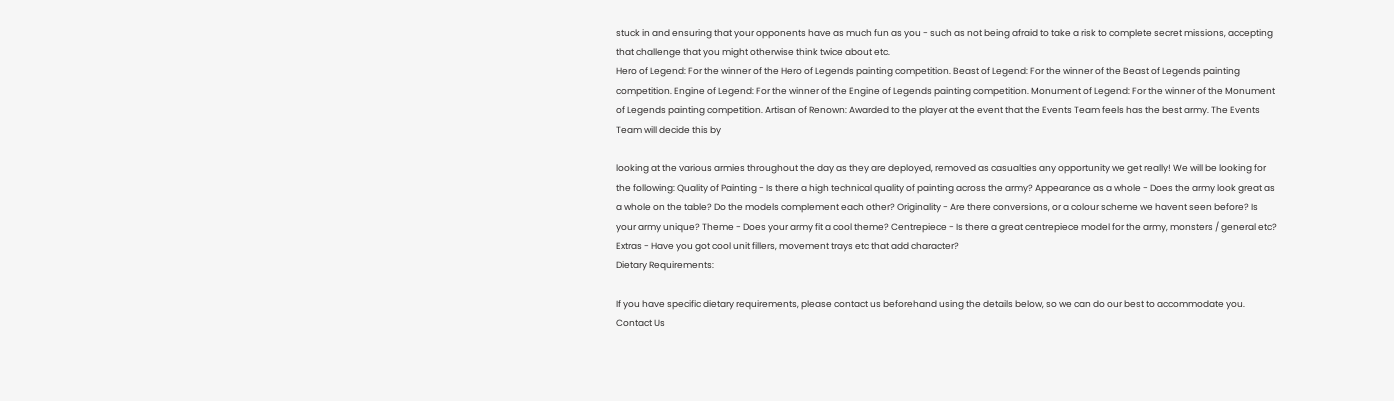stuck in and ensuring that your opponents have as much fun as you - such as not being afraid to take a risk to complete secret missions, accepting that challenge that you might otherwise think twice about etc.
Hero of Legend: For the winner of the Hero of Legends painting competition. Beast of Legend: For the winner of the Beast of Legends painting competition. Engine of Legend: For the winner of the Engine of Legends painting competition. Monument of Legend: For the winner of the Monument of Legends painting competition. Artisan of Renown: Awarded to the player at the event that the Events Team feels has the best army. The Events Team will decide this by

looking at the various armies throughout the day as they are deployed, removed as casualties any opportunity we get really! We will be looking for the following: Quality of Painting - Is there a high technical quality of painting across the army? Appearance as a whole - Does the army look great as a whole on the table? Do the models complement each other? Originality - Are there conversions, or a colour scheme we havent seen before? Is your army unique? Theme - Does your army fit a cool theme? Centrepiece - Is there a great centrepiece model for the army, monsters / general etc? Extras - Have you got cool unit fillers, movement trays etc that add character?
Dietary Requirements:

If you have specific dietary requirements, please contact us beforehand using the details below, so we can do our best to accommodate you.
Contact Us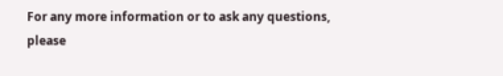For any more information or to ask any questions, please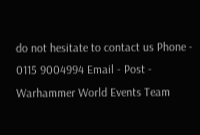do not hesitate to contact us Phone - 0115 9004994 Email - Post - Warhammer World Events Team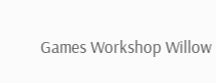Games Workshop Willow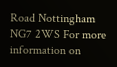Road Nottingham NG7 2WS For more information on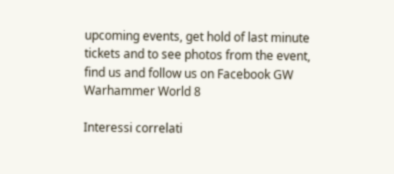upcoming events, get hold of last minute tickets and to see photos from the event, find us and follow us on Facebook GW Warhammer World 8

Interessi correlati